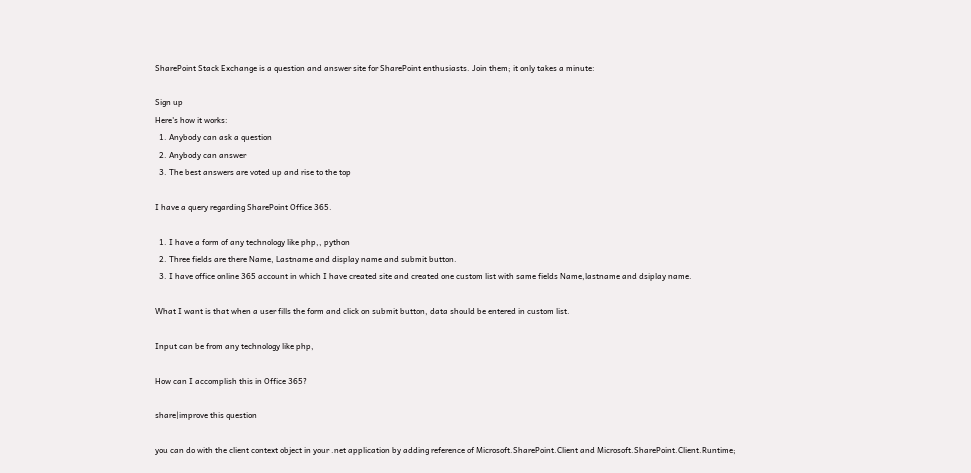SharePoint Stack Exchange is a question and answer site for SharePoint enthusiasts. Join them; it only takes a minute:

Sign up
Here's how it works:
  1. Anybody can ask a question
  2. Anybody can answer
  3. The best answers are voted up and rise to the top

I have a query regarding SharePoint Office 365.

  1. I have a form of any technology like php,, python
  2. Three fields are there Name, Lastname and display name and submit button.
  3. I have office online 365 account in which I have created site and created one custom list with same fields Name,lastname and dsiplay name.

What I want is that when a user fills the form and click on submit button, data should be entered in custom list.

Input can be from any technology like php,

How can I accomplish this in Office 365?

share|improve this question

you can do with the client context object in your .net application by adding reference of Microsoft.SharePoint.Client and Microsoft.SharePoint.Client.Runtime;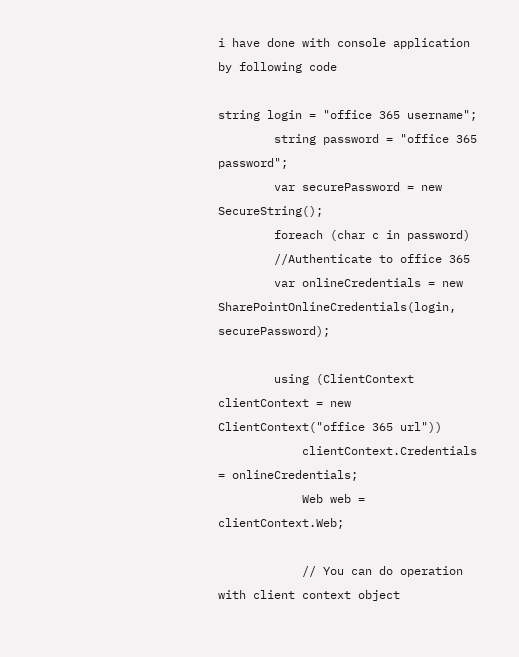i have done with console application by following code

string login = "office 365 username";
        string password = "office 365 password";
        var securePassword = new SecureString();
        foreach (char c in password)
        //Authenticate to office 365
        var onlineCredentials = new SharePointOnlineCredentials(login, securePassword);

        using (ClientContext clientContext = new ClientContext("office 365 url"))
            clientContext.Credentials = onlineCredentials;
            Web web = clientContext.Web;

            // You can do operation with client context object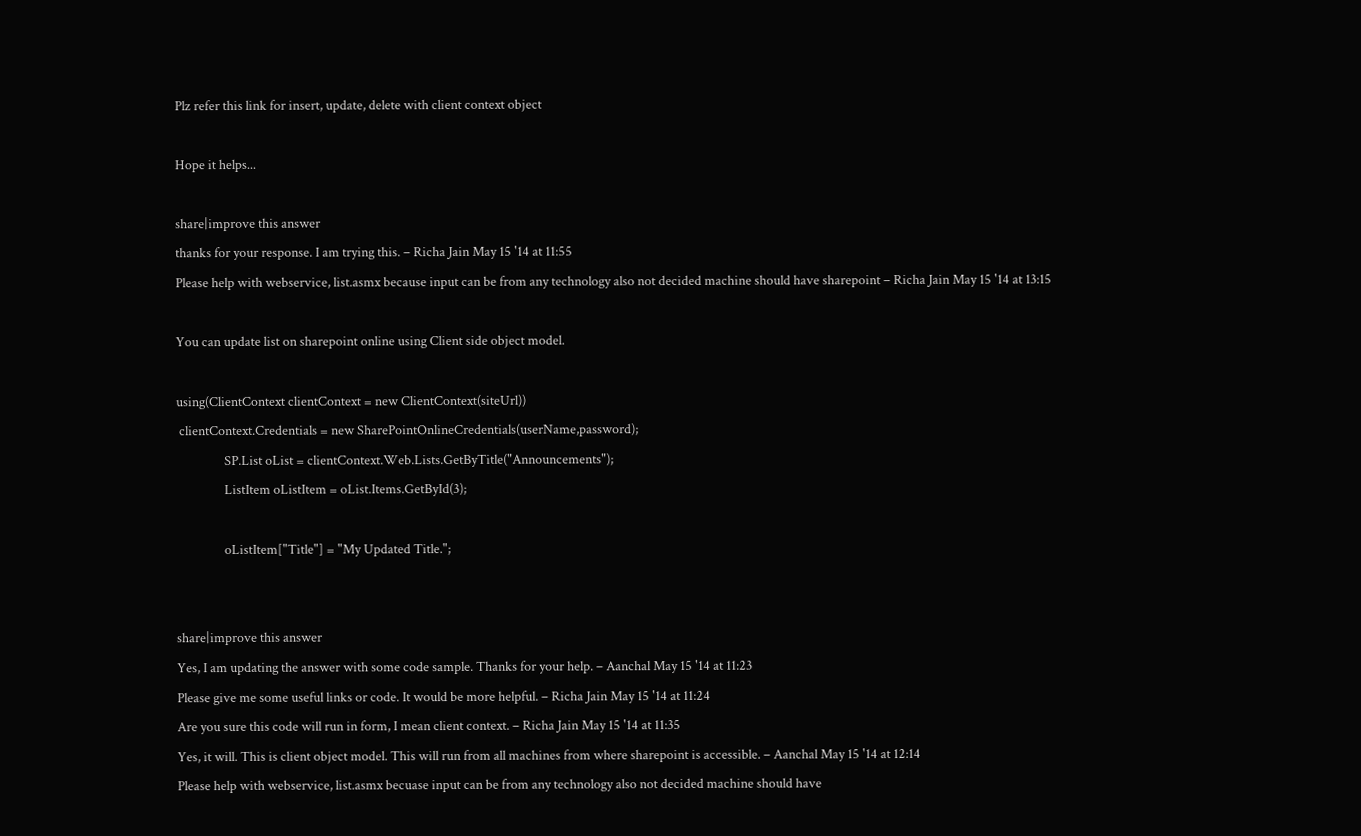Plz refer this link for insert, update, delete with client context object

Hope it helps...

share|improve this answer
thanks for your response. I am trying this. – Richa Jain May 15 '14 at 11:55
Please help with webservice, list.asmx because input can be from any technology also not decided machine should have sharepoint – Richa Jain May 15 '14 at 13:15

You can update list on sharepoint online using Client side object model.

using(ClientContext clientContext = new ClientContext(siteUrl))
 clientContext.Credentials = new SharePointOnlineCredentials(userName,password);
                SP.List oList = clientContext.Web.Lists.GetByTitle("Announcements");
                ListItem oListItem = oList.Items.GetById(3);

                oListItem["Title"] = "My Updated Title.";


share|improve this answer
Yes, I am updating the answer with some code sample. Thanks for your help. – Aanchal May 15 '14 at 11:23
Please give me some useful links or code. It would be more helpful. – Richa Jain May 15 '14 at 11:24
Are you sure this code will run in form, I mean client context. – Richa Jain May 15 '14 at 11:35
Yes, it will. This is client object model. This will run from all machines from where sharepoint is accessible. – Aanchal May 15 '14 at 12:14
Please help with webservice, list.asmx becuase input can be from any technology also not decided machine should have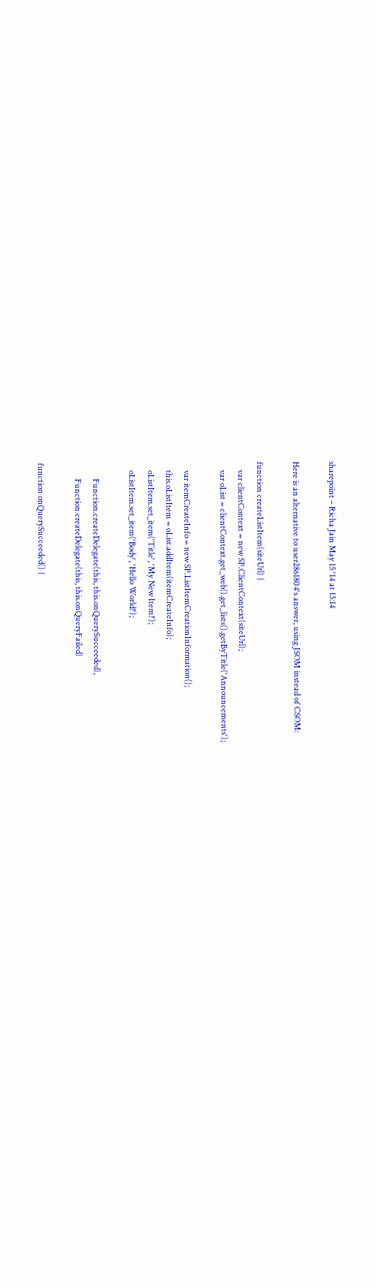sharepoint – Richa Jain May 15 '14 at 13:14

Here is an alternative to user2861804's answer, using JSOM instead of CSOM:

function createListItem(siteUrl) {
    var clientContext = new SP.ClientContext(siteUrl);
    var oList = clientContext.get_web().get_lists().getByTitle('Announcements');

    var itemCreateInfo = new SP.ListItemCreationInformation();
    this.oListItem = oList.addItem(itemCreateInfo);
    oListItem.set_item('Title', 'My New Item!');
    oListItem.set_item('Body', 'Hello World!');

        Function.createDelegate(this, this.onQuerySucceeded),
        Function.createDelegate(this, this.onQueryFailed)

function onQuerySucceeded() {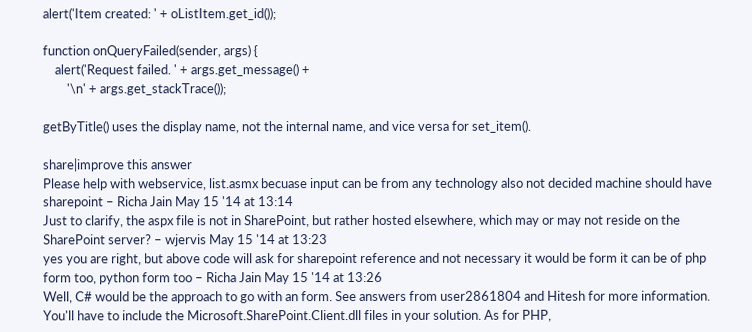alert('Item created: ' + oListItem.get_id());

function onQueryFailed(sender, args) {
    alert('Request failed. ' + args.get_message() +
        '\n' + args.get_stackTrace());

getByTitle() uses the display name, not the internal name, and vice versa for set_item().

share|improve this answer
Please help with webservice, list.asmx becuase input can be from any technology also not decided machine should have sharepoint – Richa Jain May 15 '14 at 13:14
Just to clarify, the aspx file is not in SharePoint, but rather hosted elsewhere, which may or may not reside on the SharePoint server? – wjervis May 15 '14 at 13:23
yes you are right, but above code will ask for sharepoint reference and not necessary it would be form it can be of php form too, python form too – Richa Jain May 15 '14 at 13:26
Well, C# would be the approach to go with an form. See answers from user2861804 and Hitesh for more information. You'll have to include the Microsoft.SharePoint.Client.dll files in your solution. As for PHP,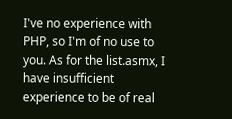I've no experience with PHP, so I'm of no use to you. As for the list.asmx, I have insufficient experience to be of real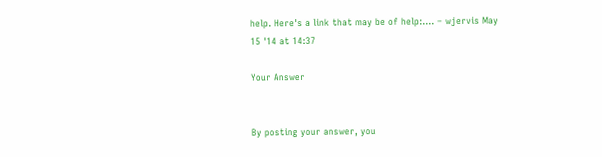help. Here's a link that may be of help:…. – wjervis May 15 '14 at 14:37

Your Answer


By posting your answer, you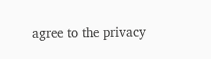agree to the privacy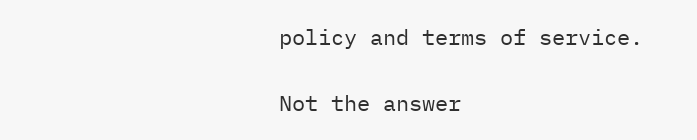policy and terms of service.

Not the answer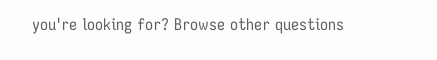you're looking for? Browse other questions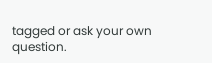tagged or ask your own question.